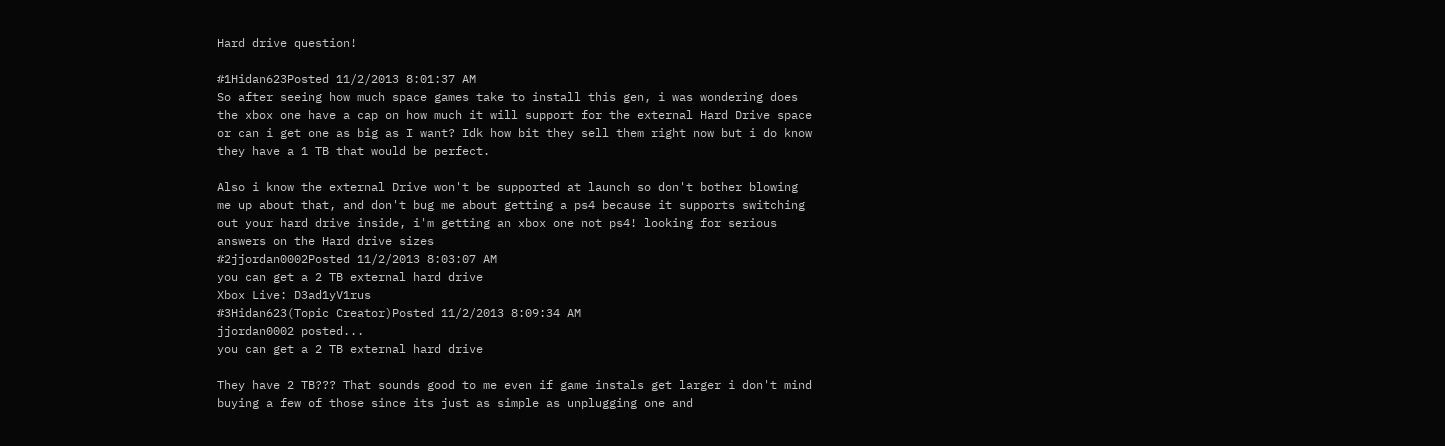Hard drive question!

#1Hidan623Posted 11/2/2013 8:01:37 AM
So after seeing how much space games take to install this gen, i was wondering does the xbox one have a cap on how much it will support for the external Hard Drive space or can i get one as big as I want? Idk how bit they sell them right now but i do know they have a 1 TB that would be perfect.

Also i know the external Drive won't be supported at launch so don't bother blowing me up about that, and don't bug me about getting a ps4 because it supports switching out your hard drive inside, i'm getting an xbox one not ps4! looking for serious answers on the Hard drive sizes
#2jjordan0002Posted 11/2/2013 8:03:07 AM
you can get a 2 TB external hard drive
Xbox Live: D3ad1yV1rus
#3Hidan623(Topic Creator)Posted 11/2/2013 8:09:34 AM
jjordan0002 posted...
you can get a 2 TB external hard drive

They have 2 TB??? That sounds good to me even if game instals get larger i don't mind buying a few of those since its just as simple as unplugging one and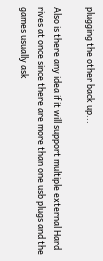plugging the other back up...

Also is there any idea if it will support multiple external Hard rives at once since there are more than one usb plugs and the games usually ask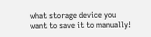what storage device you want to save it to manually!